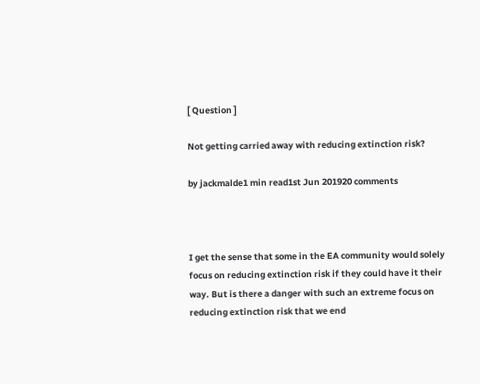[ Question ]

Not getting carried away with reducing extinction risk?

by jackmalde1 min read1st Jun 201920 comments



I get the sense that some in the EA community would solely focus on reducing extinction risk if they could have it their way. But is there a danger with such an extreme focus on reducing extinction risk that we end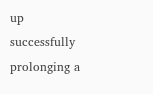up successfully prolonging a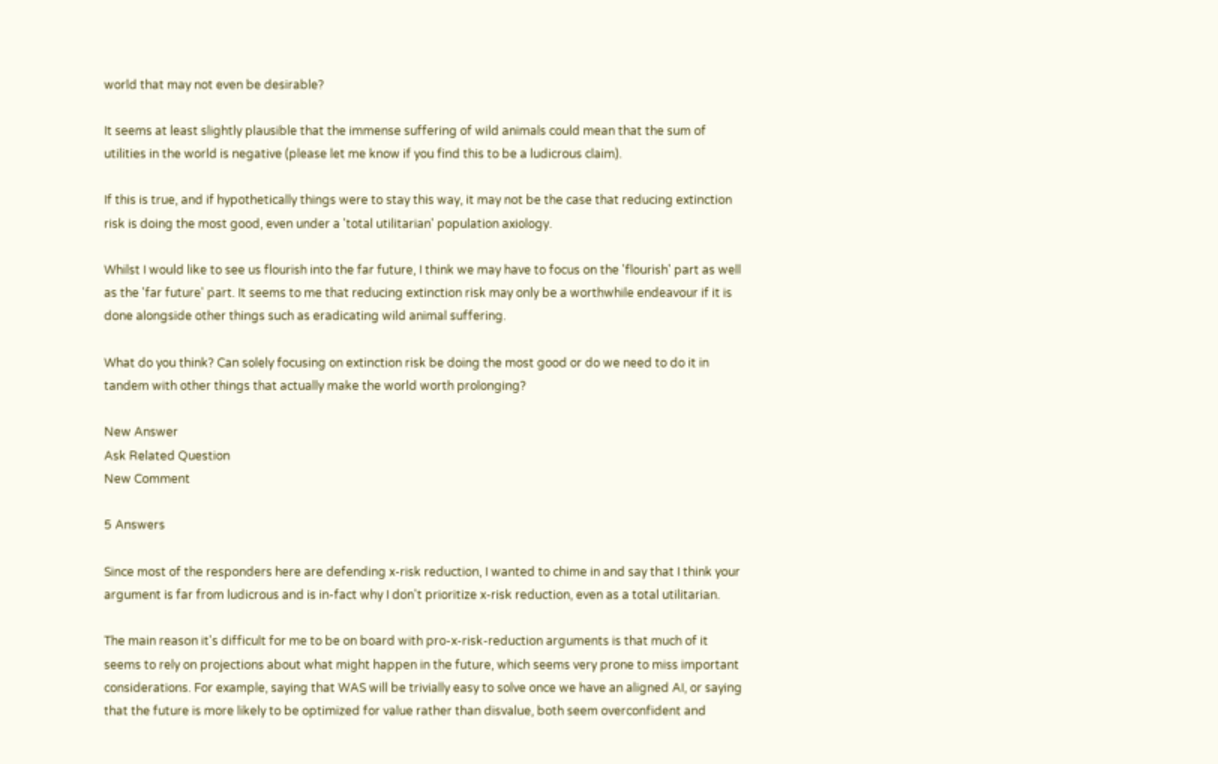world that may not even be desirable?

It seems at least slightly plausible that the immense suffering of wild animals could mean that the sum of utilities in the world is negative (please let me know if you find this to be a ludicrous claim).

If this is true, and if hypothetically things were to stay this way, it may not be the case that reducing extinction risk is doing the most good, even under a 'total utilitarian' population axiology.

Whilst I would like to see us flourish into the far future, I think we may have to focus on the 'flourish' part as well as the 'far future' part. It seems to me that reducing extinction risk may only be a worthwhile endeavour if it is done alongside other things such as eradicating wild animal suffering.

What do you think? Can solely focusing on extinction risk be doing the most good or do we need to do it in tandem with other things that actually make the world worth prolonging?

New Answer
Ask Related Question
New Comment

5 Answers

Since most of the responders here are defending x-risk reduction, I wanted to chime in and say that I think your argument is far from ludicrous and is in-fact why I don't prioritize x-risk reduction, even as a total utilitarian.

The main reason it's difficult for me to be on board with pro-x-risk-reduction arguments is that much of it seems to rely on projections about what might happen in the future, which seems very prone to miss important considerations. For example, saying that WAS will be trivially easy to solve once we have an aligned AI, or saying that the future is more likely to be optimized for value rather than disvalue, both seem overconfident and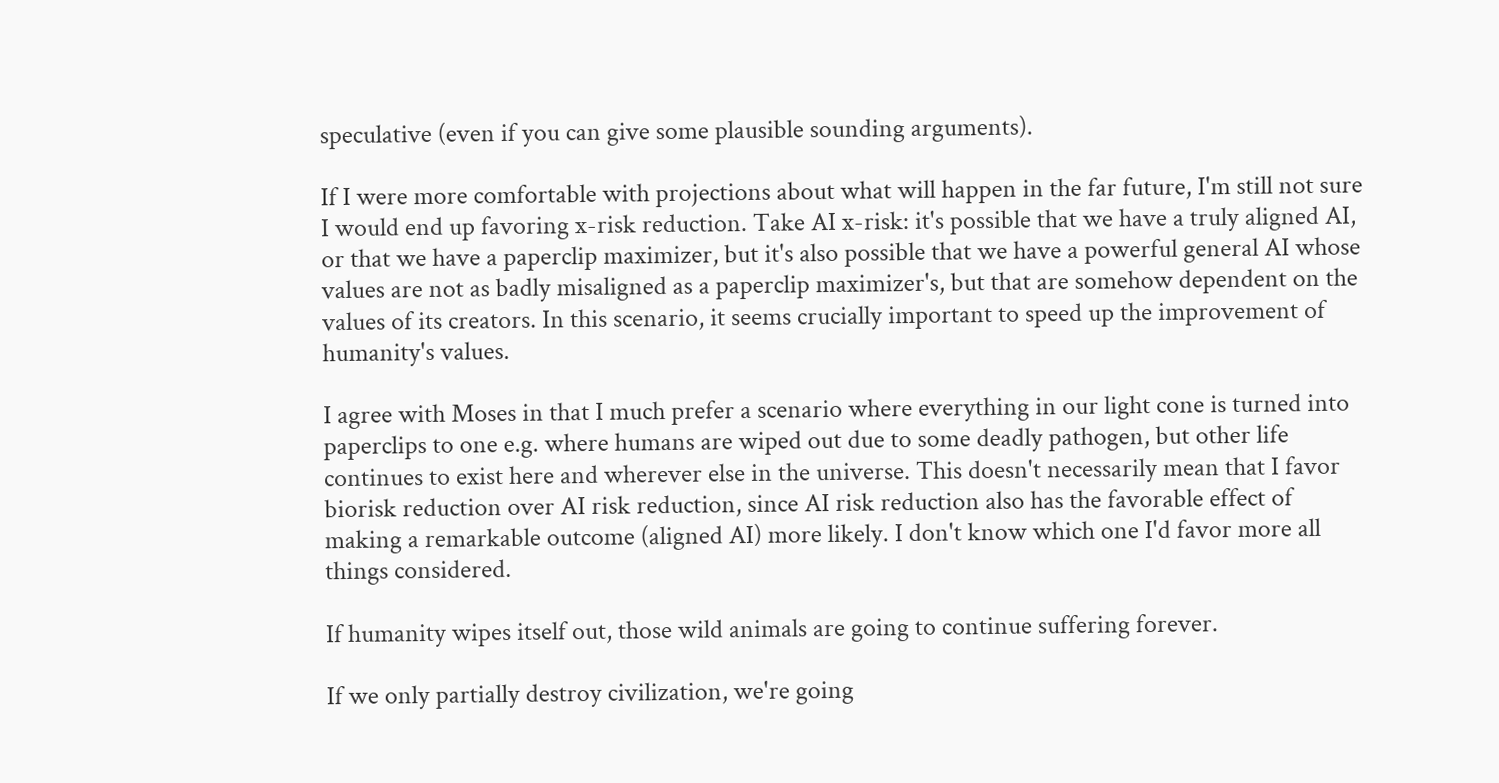speculative (even if you can give some plausible sounding arguments).

If I were more comfortable with projections about what will happen in the far future, I'm still not sure I would end up favoring x-risk reduction. Take AI x-risk: it's possible that we have a truly aligned AI, or that we have a paperclip maximizer, but it's also possible that we have a powerful general AI whose values are not as badly misaligned as a paperclip maximizer's, but that are somehow dependent on the values of its creators. In this scenario, it seems crucially important to speed up the improvement of humanity's values.

I agree with Moses in that I much prefer a scenario where everything in our light cone is turned into paperclips to one e.g. where humans are wiped out due to some deadly pathogen, but other life continues to exist here and wherever else in the universe. This doesn't necessarily mean that I favor biorisk reduction over AI risk reduction, since AI risk reduction also has the favorable effect of making a remarkable outcome (aligned AI) more likely. I don't know which one I'd favor more all things considered.

If humanity wipes itself out, those wild animals are going to continue suffering forever.

If we only partially destroy civilization, we're going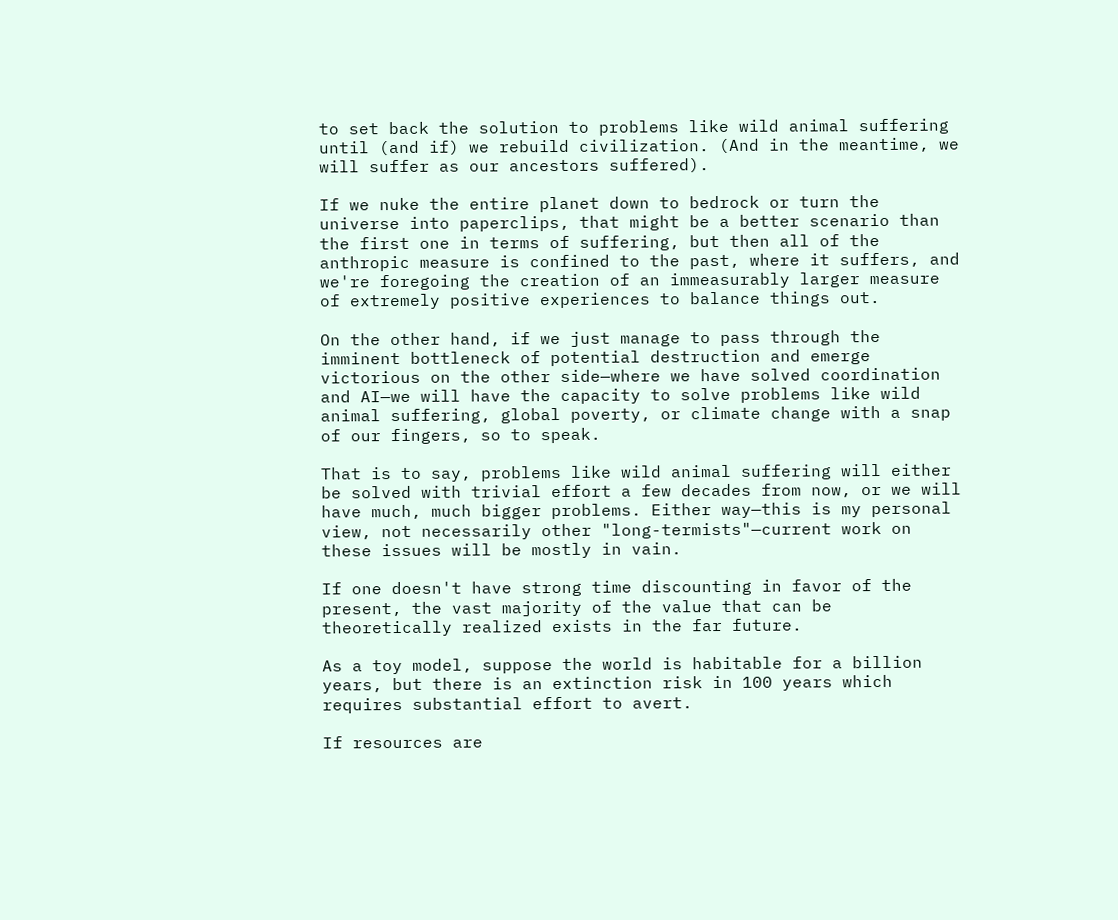to set back the solution to problems like wild animal suffering until (and if) we rebuild civilization. (And in the meantime, we will suffer as our ancestors suffered).

If we nuke the entire planet down to bedrock or turn the universe into paperclips, that might be a better scenario than the first one in terms of suffering, but then all of the anthropic measure is confined to the past, where it suffers, and we're foregoing the creation of an immeasurably larger measure of extremely positive experiences to balance things out.

On the other hand, if we just manage to pass through the imminent bottleneck of potential destruction and emerge victorious on the other side—where we have solved coordination and AI—we will have the capacity to solve problems like wild animal suffering, global poverty, or climate change with a snap of our fingers, so to speak.

That is to say, problems like wild animal suffering will either be solved with trivial effort a few decades from now, or we will have much, much bigger problems. Either way—this is my personal view, not necessarily other "long-termists"—current work on these issues will be mostly in vain.

If one doesn't have strong time discounting in favor of the present, the vast majority of the value that can be theoretically realized exists in the far future.

As a toy model, suppose the world is habitable for a billion years, but there is an extinction risk in 100 years which requires substantial effort to avert.

If resources are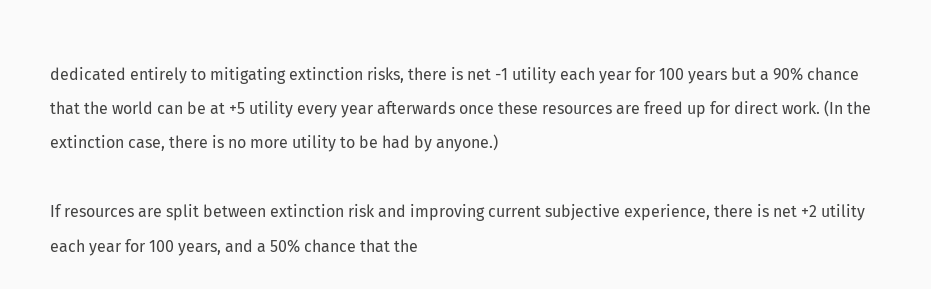dedicated entirely to mitigating extinction risks, there is net -1 utility each year for 100 years but a 90% chance that the world can be at +5 utility every year afterwards once these resources are freed up for direct work. (In the extinction case, there is no more utility to be had by anyone.)

If resources are split between extinction risk and improving current subjective experience, there is net +2 utility each year for 100 years, and a 50% chance that the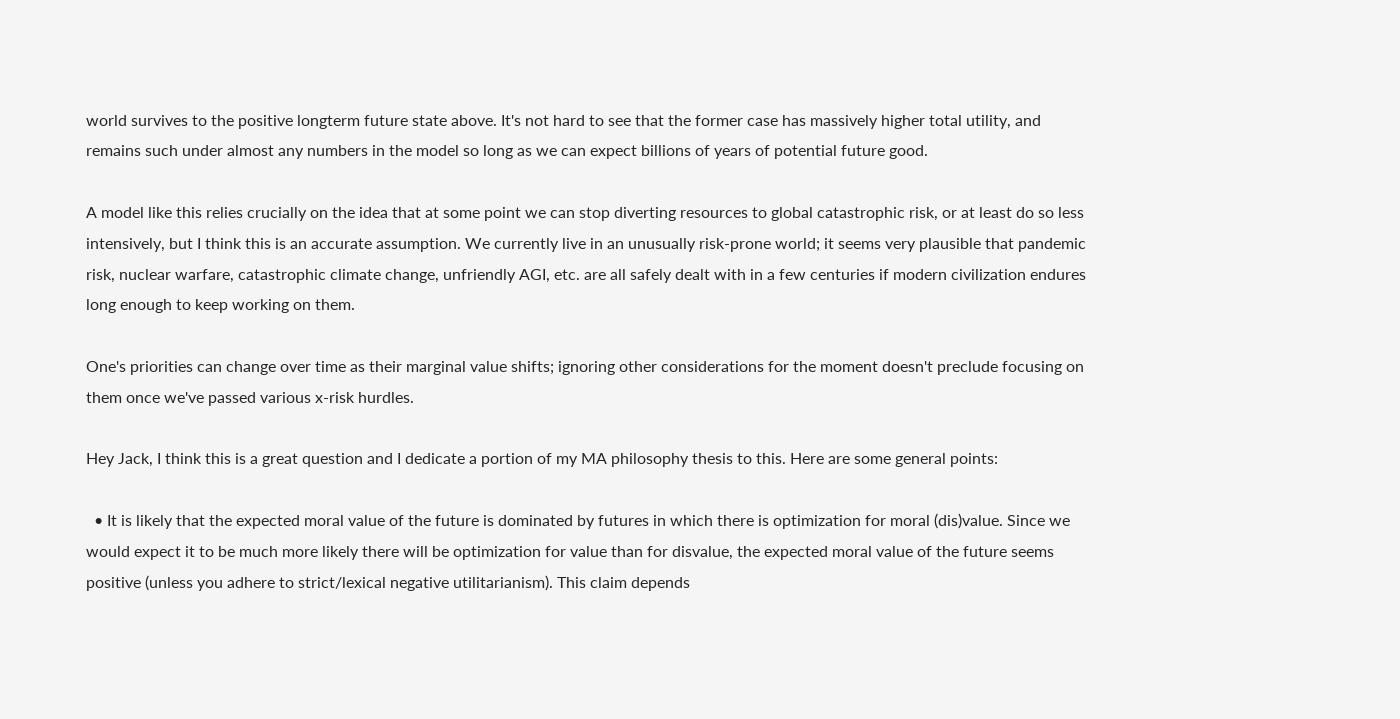world survives to the positive longterm future state above. It's not hard to see that the former case has massively higher total utility, and remains such under almost any numbers in the model so long as we can expect billions of years of potential future good.

A model like this relies crucially on the idea that at some point we can stop diverting resources to global catastrophic risk, or at least do so less intensively, but I think this is an accurate assumption. We currently live in an unusually risk-prone world; it seems very plausible that pandemic risk, nuclear warfare, catastrophic climate change, unfriendly AGI, etc. are all safely dealt with in a few centuries if modern civilization endures long enough to keep working on them.

One's priorities can change over time as their marginal value shifts; ignoring other considerations for the moment doesn't preclude focusing on them once we've passed various x-risk hurdles.

Hey Jack, I think this is a great question and I dedicate a portion of my MA philosophy thesis to this. Here are some general points:

  • It is likely that the expected moral value of the future is dominated by futures in which there is optimization for moral (dis)value. Since we would expect it to be much more likely there will be optimization for value than for disvalue, the expected moral value of the future seems positive (unless you adhere to strict/lexical negative utilitarianism). This claim depends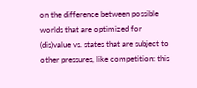on the difference between possible worlds that are optimized for (dis)value vs. states that are subject to other pressures, like competition: this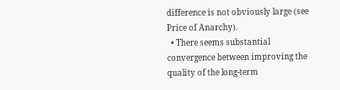difference is not obviously large (see Price of Anarchy).
  • There seems substantial convergence between improving the quality of the long-term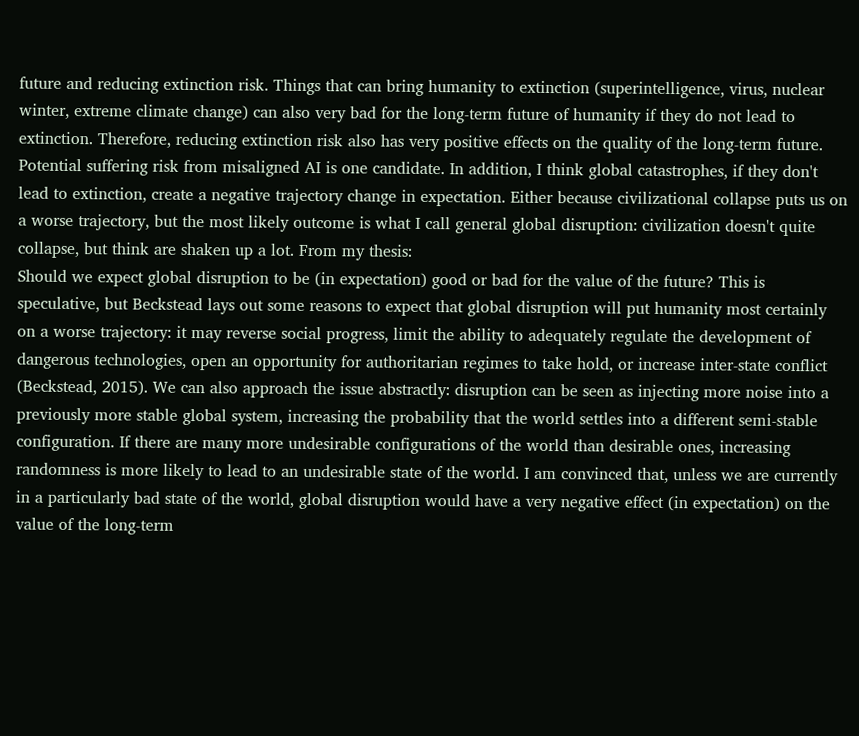future and reducing extinction risk. Things that can bring humanity to extinction (superintelligence, virus, nuclear winter, extreme climate change) can also very bad for the long-term future of humanity if they do not lead to extinction. Therefore, reducing extinction risk also has very positive effects on the quality of the long-term future. Potential suffering risk from misaligned AI is one candidate. In addition, I think global catastrophes, if they don't lead to extinction, create a negative trajectory change in expectation. Either because civilizational collapse puts us on a worse trajectory, but the most likely outcome is what I call general global disruption: civilization doesn't quite collapse, but think are shaken up a lot. From my thesis:
Should we expect global disruption to be (in expectation) good or bad for the value of the future? This is speculative, but Beckstead lays out some reasons to expect that global disruption will put humanity most certainly on a worse trajectory: it may reverse social progress, limit the ability to adequately regulate the development of dangerous technologies, open an opportunity for authoritarian regimes to take hold, or increase inter-state conflict (Beckstead, 2015). We can also approach the issue abstractly: disruption can be seen as injecting more noise into a previously more stable global system, increasing the probability that the world settles into a different semi-stable configuration. If there are many more undesirable configurations of the world than desirable ones, increasing randomness is more likely to lead to an undesirable state of the world. I am convinced that, unless we are currently in a particularly bad state of the world, global disruption would have a very negative effect (in expectation) on the value of the long-term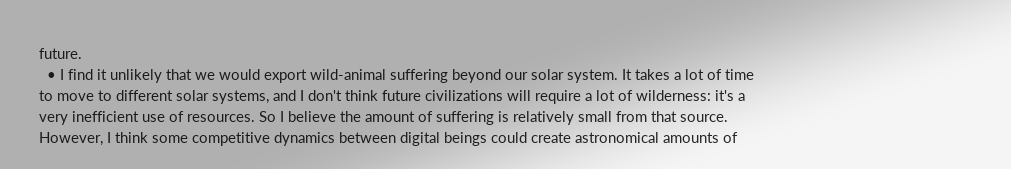future.
  • I find it unlikely that we would export wild-animal suffering beyond our solar system. It takes a lot of time to move to different solar systems, and I don't think future civilizations will require a lot of wilderness: it's a very inefficient use of resources. So I believe the amount of suffering is relatively small from that source. However, I think some competitive dynamics between digital beings could create astronomical amounts of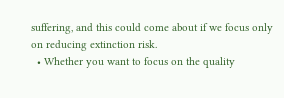suffering, and this could come about if we focus only on reducing extinction risk.
  • Whether you want to focus on the quality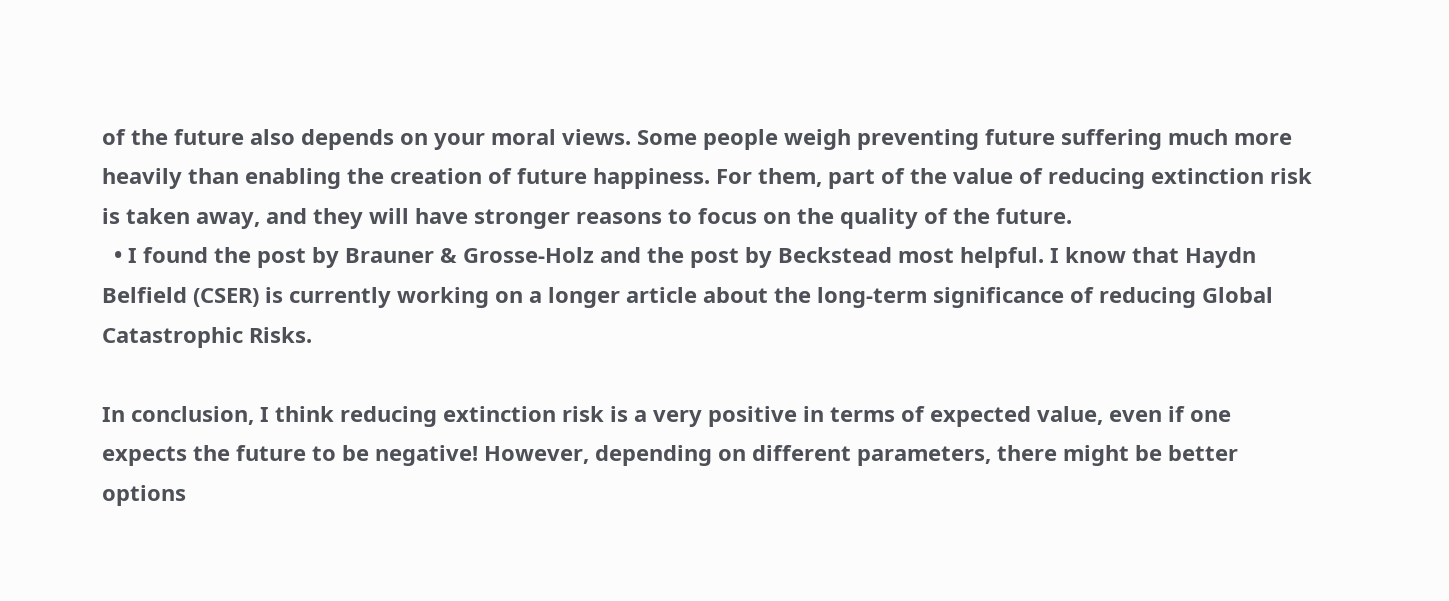of the future also depends on your moral views. Some people weigh preventing future suffering much more heavily than enabling the creation of future happiness. For them, part of the value of reducing extinction risk is taken away, and they will have stronger reasons to focus on the quality of the future.
  • I found the post by Brauner & Grosse-Holz and the post by Beckstead most helpful. I know that Haydn Belfield (CSER) is currently working on a longer article about the long-term significance of reducing Global Catastrophic Risks.

In conclusion, I think reducing extinction risk is a very positive in terms of expected value, even if one expects the future to be negative! However, depending on different parameters, there might be better options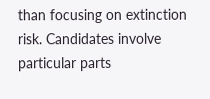than focusing on extinction risk. Candidates involve particular parts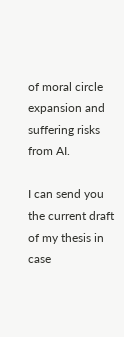of moral circle expansion and suffering risks from AI.

I can send you the current draft of my thesis in case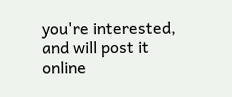you're interested, and will post it online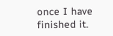once I have finished it.